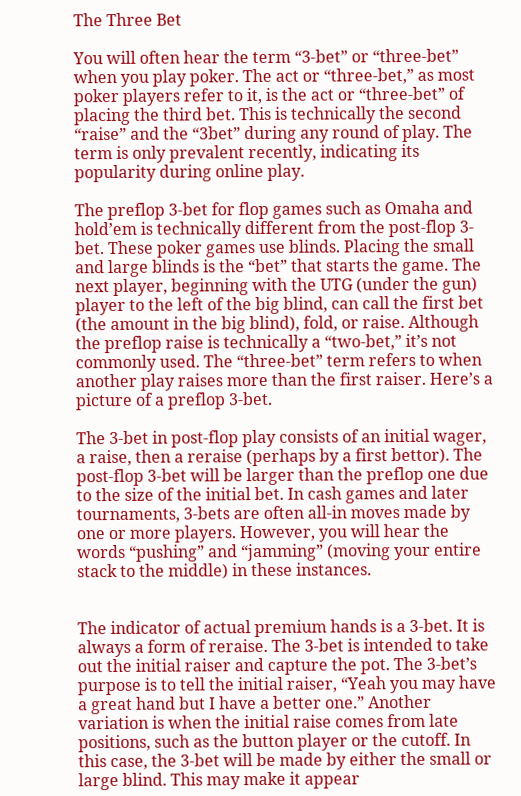The Three Bet

You will often hear the term “3-bet” or “three-bet” when you play poker. The act or “three-bet,” as most poker players refer to it, is the act or “three-bet” of placing the third bet. This is technically the second “raise” and the “3bet” during any round of play. The term is only prevalent recently, indicating its popularity during online play.

The preflop 3-bet for flop games such as Omaha and hold’em is technically different from the post-flop 3-bet. These poker games use blinds. Placing the small and large blinds is the “bet” that starts the game. The next player, beginning with the UTG (under the gun) player to the left of the big blind, can call the first bet (the amount in the big blind), fold, or raise. Although the preflop raise is technically a “two-bet,” it’s not commonly used. The “three-bet” term refers to when another play raises more than the first raiser. Here’s a picture of a preflop 3-bet.

The 3-bet in post-flop play consists of an initial wager, a raise, then a reraise (perhaps by a first bettor). The post-flop 3-bet will be larger than the preflop one due to the size of the initial bet. In cash games and later tournaments, 3-bets are often all-in moves made by one or more players. However, you will hear the words “pushing” and “jamming” (moving your entire stack to the middle) in these instances.


The indicator of actual premium hands is a 3-bet. It is always a form of reraise. The 3-bet is intended to take out the initial raiser and capture the pot. The 3-bet’s purpose is to tell the initial raiser, “Yeah you may have a great hand but I have a better one.” Another variation is when the initial raise comes from late positions, such as the button player or the cutoff. In this case, the 3-bet will be made by either the small or large blind. This may make it appear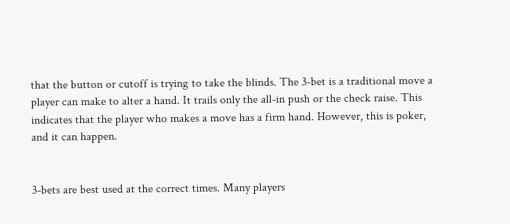that the button or cutoff is trying to take the blinds. The 3-bet is a traditional move a player can make to alter a hand. It trails only the all-in push or the check raise. This indicates that the player who makes a move has a firm hand. However, this is poker, and it can happen.


3-bets are best used at the correct times. Many players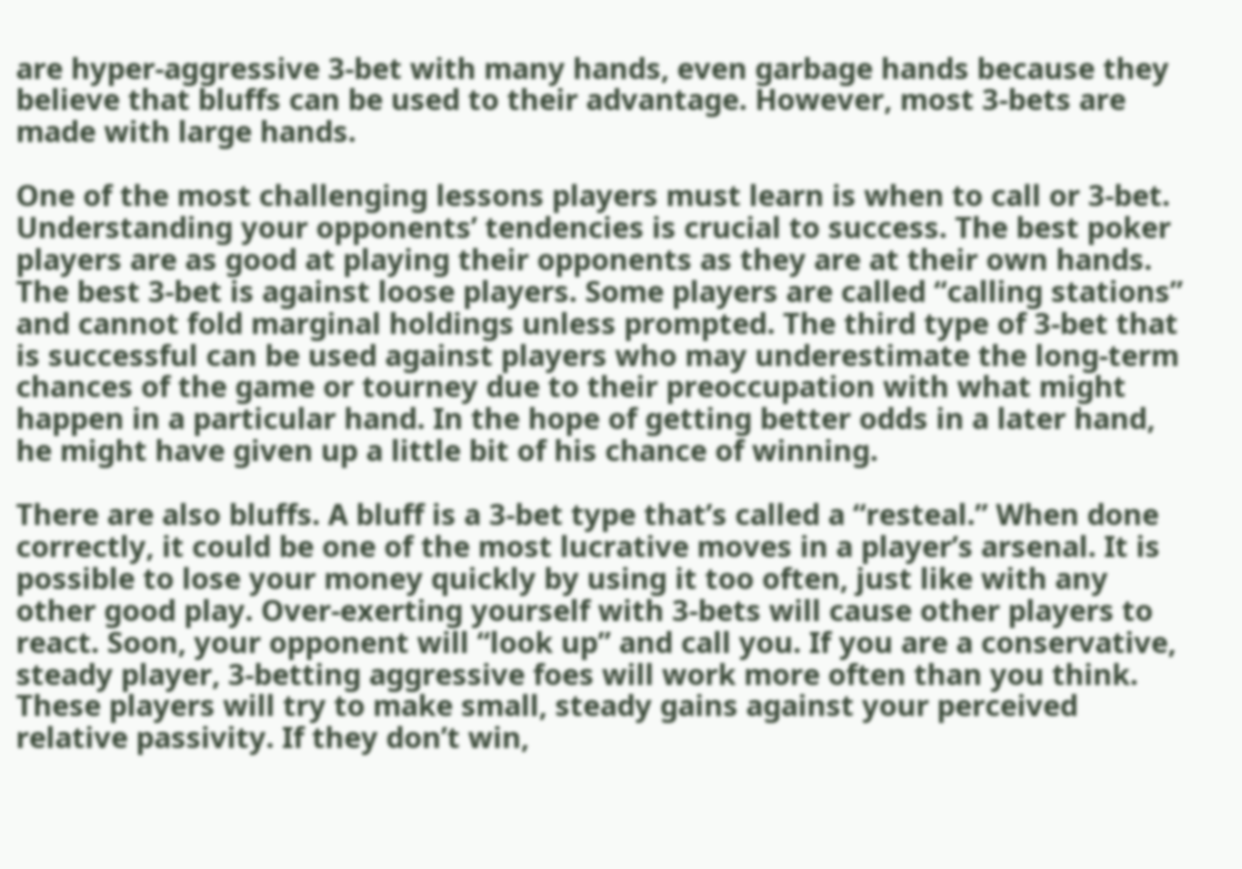are hyper-aggressive 3-bet with many hands, even garbage hands because they believe that bluffs can be used to their advantage. However, most 3-bets are made with large hands.

One of the most challenging lessons players must learn is when to call or 3-bet. Understanding your opponents’ tendencies is crucial to success. The best poker players are as good at playing their opponents as they are at their own hands. The best 3-bet is against loose players. Some players are called “calling stations” and cannot fold marginal holdings unless prompted. The third type of 3-bet that is successful can be used against players who may underestimate the long-term chances of the game or tourney due to their preoccupation with what might happen in a particular hand. In the hope of getting better odds in a later hand, he might have given up a little bit of his chance of winning.

There are also bluffs. A bluff is a 3-bet type that’s called a “resteal.” When done correctly, it could be one of the most lucrative moves in a player’s arsenal. It is possible to lose your money quickly by using it too often, just like with any other good play. Over-exerting yourself with 3-bets will cause other players to react. Soon, your opponent will “look up” and call you. If you are a conservative, steady player, 3-betting aggressive foes will work more often than you think. These players will try to make small, steady gains against your perceived relative passivity. If they don’t win,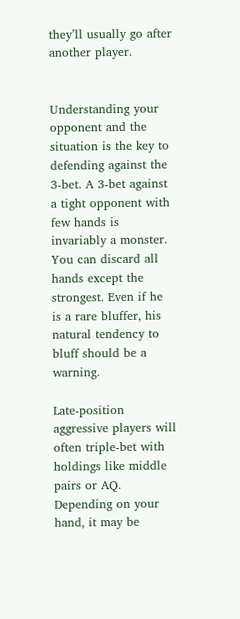they’ll usually go after another player.


Understanding your opponent and the situation is the key to defending against the 3-bet. A 3-bet against a tight opponent with few hands is invariably a monster. You can discard all hands except the strongest. Even if he is a rare bluffer, his natural tendency to bluff should be a warning.

Late-position aggressive players will often triple-bet with holdings like middle pairs or AQ. Depending on your hand, it may be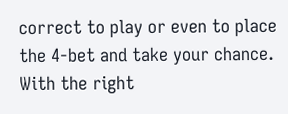correct to play or even to place the 4-bet and take your chance. With the right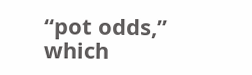“pot odds,” which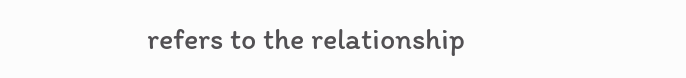refers to the relationship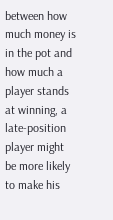between how much money is in the pot and how much a player stands at winning, a late-position player might be more likely to make his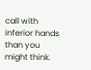call with inferior hands than you might think.